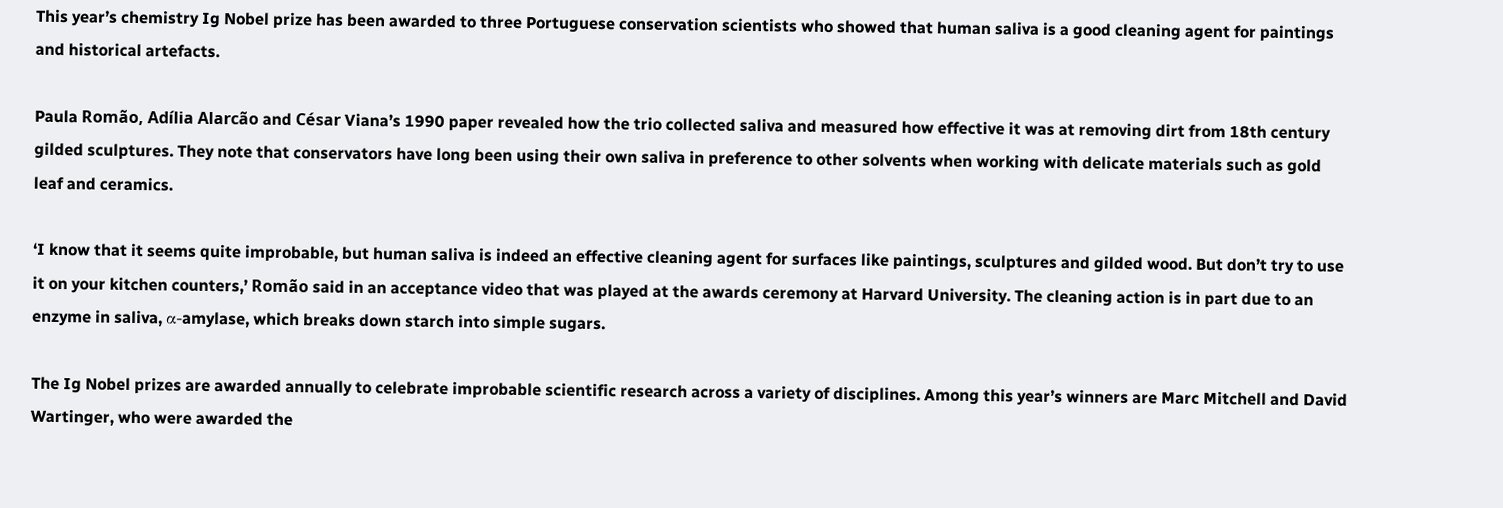This year’s chemistry Ig Nobel prize has been awarded to three Portuguese conservation scientists who showed that human saliva is a good cleaning agent for paintings and historical artefacts.

Paula Romão, Adília Alarcão and César Viana’s 1990 paper revealed how the trio collected saliva and measured how effective it was at removing dirt from 18th century gilded sculptures. They note that conservators have long been using their own saliva in preference to other solvents when working with delicate materials such as gold leaf and ceramics.

‘I know that it seems quite improbable, but human saliva is indeed an effective cleaning agent for surfaces like paintings, sculptures and gilded wood. But don’t try to use it on your kitchen counters,’ Romão said in an acceptance video that was played at the awards ceremony at Harvard University. The cleaning action is in part due to an enzyme in saliva, α-amylase, which breaks down starch into simple sugars.

The Ig Nobel prizes are awarded annually to celebrate improbable scientific research across a variety of disciplines. Among this year’s winners are Marc Mitchell and David Wartinger, who were awarded the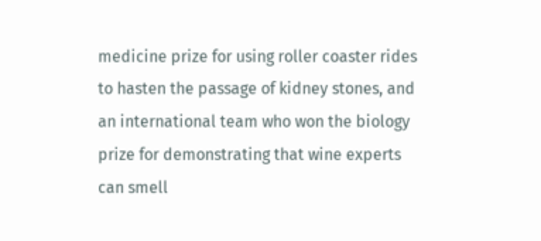medicine prize for using roller coaster rides to hasten the passage of kidney stones, and an international team who won the biology prize for demonstrating that wine experts can smell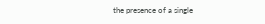the presence of a single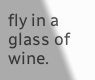fly in a glass of wine.